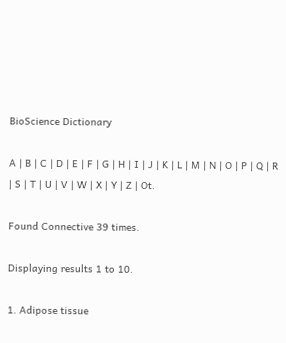BioScience Dictionary

A | B | C | D | E | F | G | H | I | J | K | L | M | N | O | P | Q | R | S | T | U | V | W | X | Y | Z | Ot.

Found Connective 39 times.

Displaying results 1 to 10.

1. Adipose tissue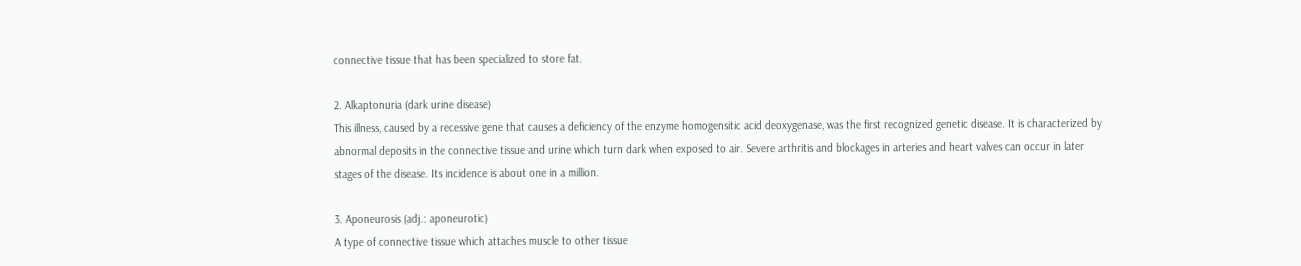connective tissue that has been specialized to store fat.

2. Alkaptonuria (dark urine disease)
This illness, caused by a recessive gene that causes a deficiency of the enzyme homogensitic acid deoxygenase, was the first recognized genetic disease. It is characterized by abnormal deposits in the connective tissue and urine which turn dark when exposed to air. Severe arthritis and blockages in arteries and heart valves can occur in later stages of the disease. Its incidence is about one in a million.

3. Aponeurosis (adj.: aponeurotic)
A type of connective tissue which attaches muscle to other tissue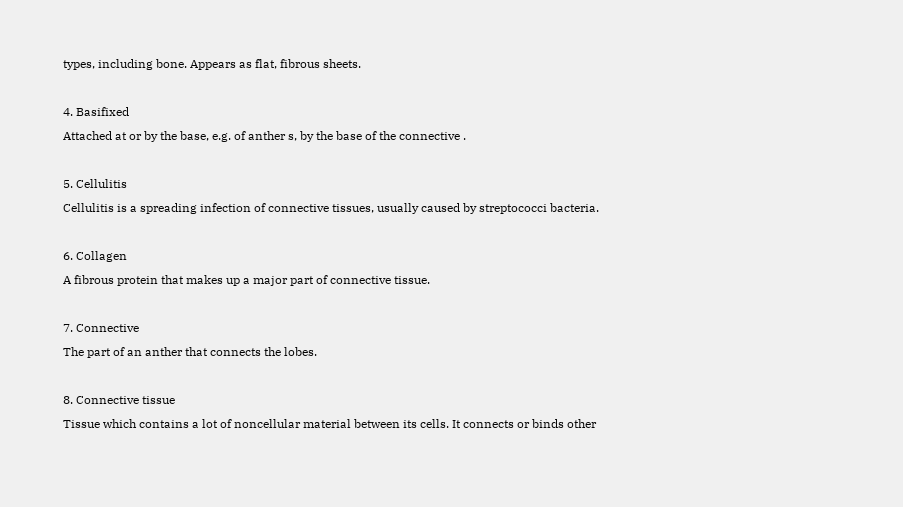types, including bone. Appears as flat, fibrous sheets.

4. Basifixed
Attached at or by the base, e.g. of anther s, by the base of the connective .

5. Cellulitis
Cellulitis is a spreading infection of connective tissues, usually caused by streptococci bacteria.

6. Collagen
A fibrous protein that makes up a major part of connective tissue.

7. Connective
The part of an anther that connects the lobes.

8. Connective tissue
Tissue which contains a lot of noncellular material between its cells. It connects or binds other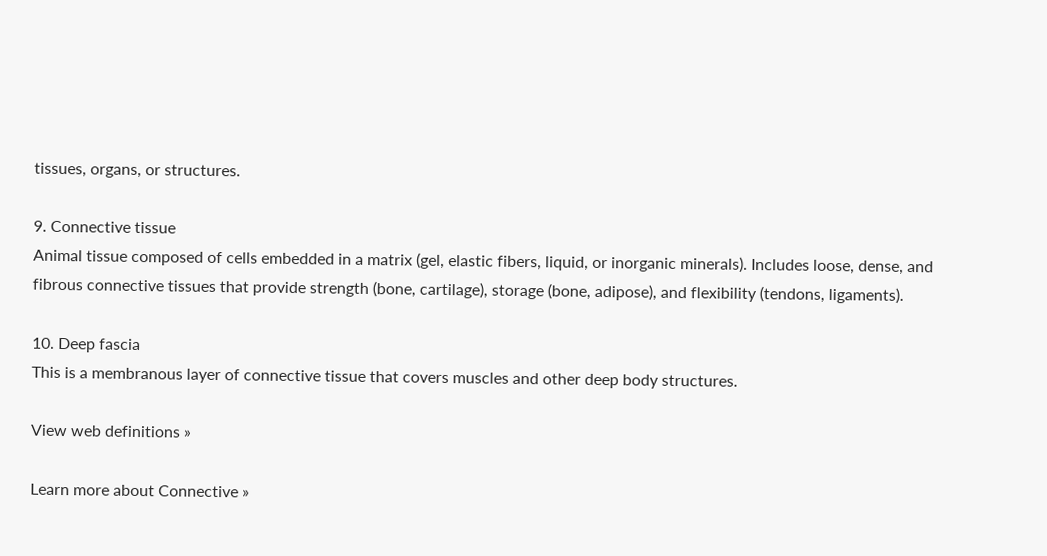tissues, organs, or structures.

9. Connective tissue
Animal tissue composed of cells embedded in a matrix (gel, elastic fibers, liquid, or inorganic minerals). Includes loose, dense, and fibrous connective tissues that provide strength (bone, cartilage), storage (bone, adipose), and flexibility (tendons, ligaments).

10. Deep fascia
This is a membranous layer of connective tissue that covers muscles and other deep body structures.

View web definitions »

Learn more about Connective »